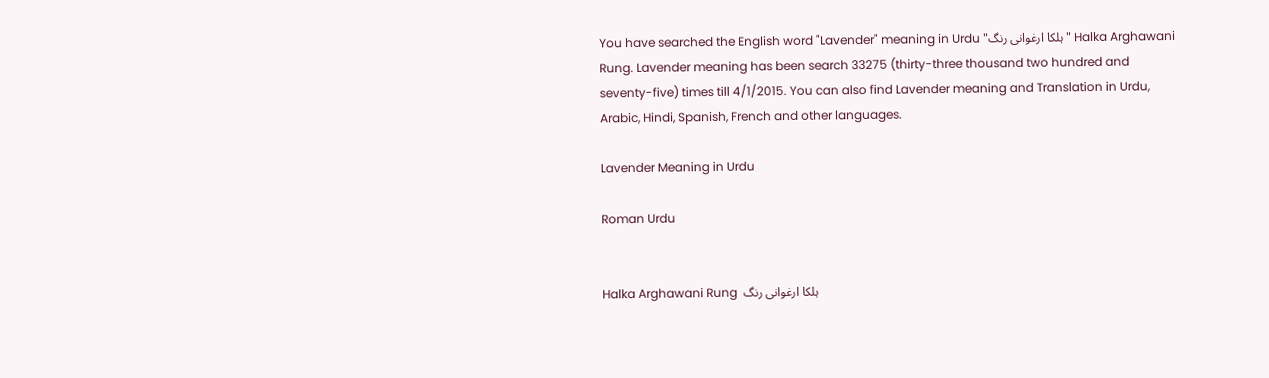You have searched the English word "Lavender" meaning in Urdu "ہلکا ارغوانی رنگ" Halka Arghawani Rung. Lavender meaning has been search 33275 (thirty-three thousand two hundred and seventy-five) times till 4/1/2015. You can also find Lavender meaning and Translation in Urdu, Arabic, Hindi, Spanish, French and other languages.

Lavender Meaning in Urdu

Roman Urdu


Halka Arghawani Rung  ہلکا ارغوانی رنگ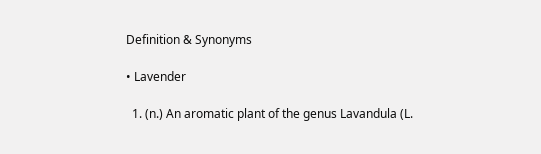Definition & Synonyms

• Lavender

  1. (n.) An aromatic plant of the genus Lavandula (L.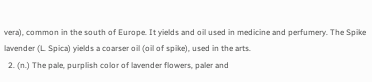vera), common in the south of Europe. It yields and oil used in medicine and perfumery. The Spike lavender (L. Spica) yields a coarser oil (oil of spike), used in the arts.
  2. (n.) The pale, purplish color of lavender flowers, paler and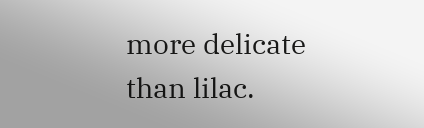more delicate than lilac.